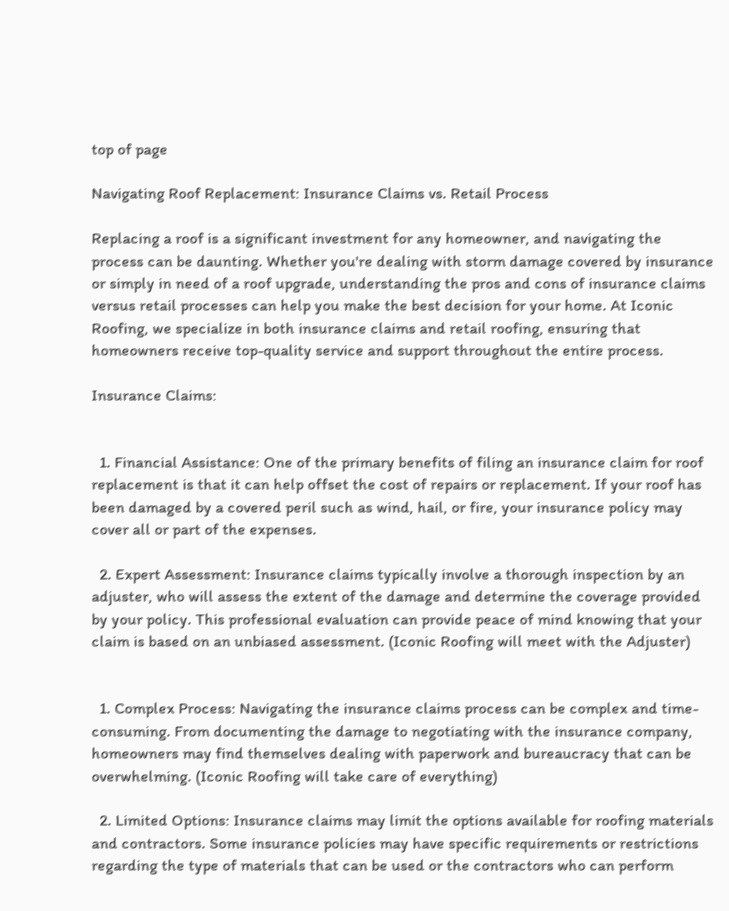top of page

Navigating Roof Replacement: Insurance Claims vs. Retail Process

Replacing a roof is a significant investment for any homeowner, and navigating the process can be daunting. Whether you're dealing with storm damage covered by insurance or simply in need of a roof upgrade, understanding the pros and cons of insurance claims versus retail processes can help you make the best decision for your home. At Iconic Roofing, we specialize in both insurance claims and retail roofing, ensuring that homeowners receive top-quality service and support throughout the entire process.

Insurance Claims:


  1. Financial Assistance: One of the primary benefits of filing an insurance claim for roof replacement is that it can help offset the cost of repairs or replacement. If your roof has been damaged by a covered peril such as wind, hail, or fire, your insurance policy may cover all or part of the expenses.

  2. Expert Assessment: Insurance claims typically involve a thorough inspection by an adjuster, who will assess the extent of the damage and determine the coverage provided by your policy. This professional evaluation can provide peace of mind knowing that your claim is based on an unbiased assessment. (Iconic Roofing will meet with the Adjuster)


  1. Complex Process: Navigating the insurance claims process can be complex and time-consuming. From documenting the damage to negotiating with the insurance company, homeowners may find themselves dealing with paperwork and bureaucracy that can be overwhelming. (Iconic Roofing will take care of everything)

  2. Limited Options: Insurance claims may limit the options available for roofing materials and contractors. Some insurance policies may have specific requirements or restrictions regarding the type of materials that can be used or the contractors who can perform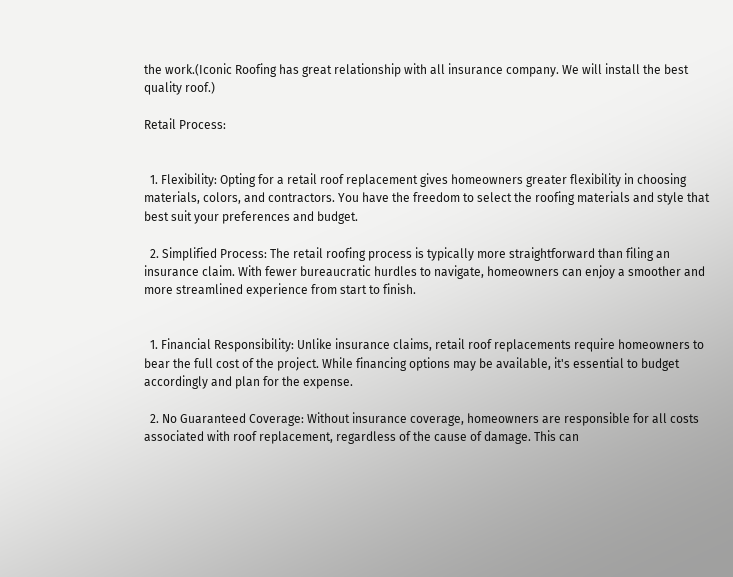the work.(Iconic Roofing has great relationship with all insurance company. We will install the best quality roof.)

Retail Process:


  1. Flexibility: Opting for a retail roof replacement gives homeowners greater flexibility in choosing materials, colors, and contractors. You have the freedom to select the roofing materials and style that best suit your preferences and budget.

  2. Simplified Process: The retail roofing process is typically more straightforward than filing an insurance claim. With fewer bureaucratic hurdles to navigate, homeowners can enjoy a smoother and more streamlined experience from start to finish.


  1. Financial Responsibility: Unlike insurance claims, retail roof replacements require homeowners to bear the full cost of the project. While financing options may be available, it's essential to budget accordingly and plan for the expense.

  2. No Guaranteed Coverage: Without insurance coverage, homeowners are responsible for all costs associated with roof replacement, regardless of the cause of damage. This can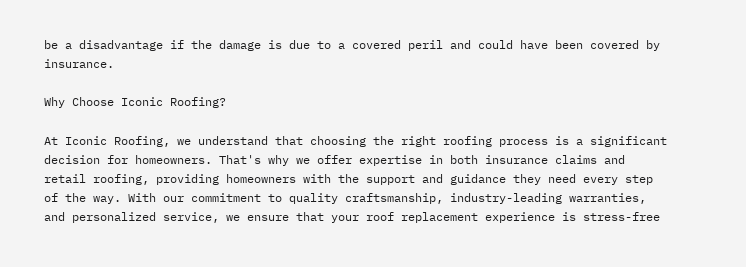be a disadvantage if the damage is due to a covered peril and could have been covered by insurance.

Why Choose Iconic Roofing?

At Iconic Roofing, we understand that choosing the right roofing process is a significant decision for homeowners. That's why we offer expertise in both insurance claims and retail roofing, providing homeowners with the support and guidance they need every step of the way. With our commitment to quality craftsmanship, industry-leading warranties, and personalized service, we ensure that your roof replacement experience is stress-free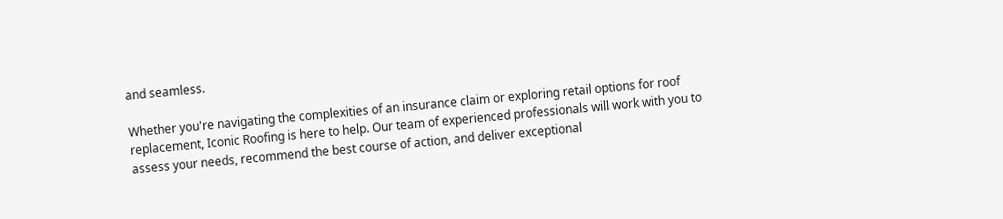and seamless.

Whether you're navigating the complexities of an insurance claim or exploring retail options for roof replacement, Iconic Roofing is here to help. Our team of experienced professionals will work with you to assess your needs, recommend the best course of action, and deliver exceptional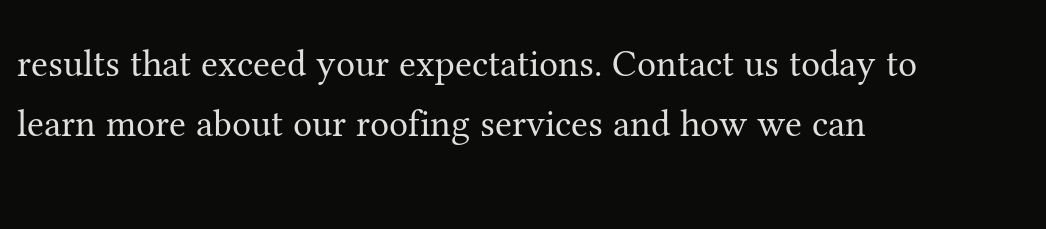results that exceed your expectations. Contact us today to learn more about our roofing services and how we can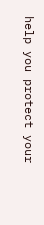help you protect your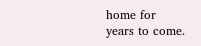home for years to come.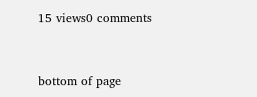15 views0 comments


bottom of page